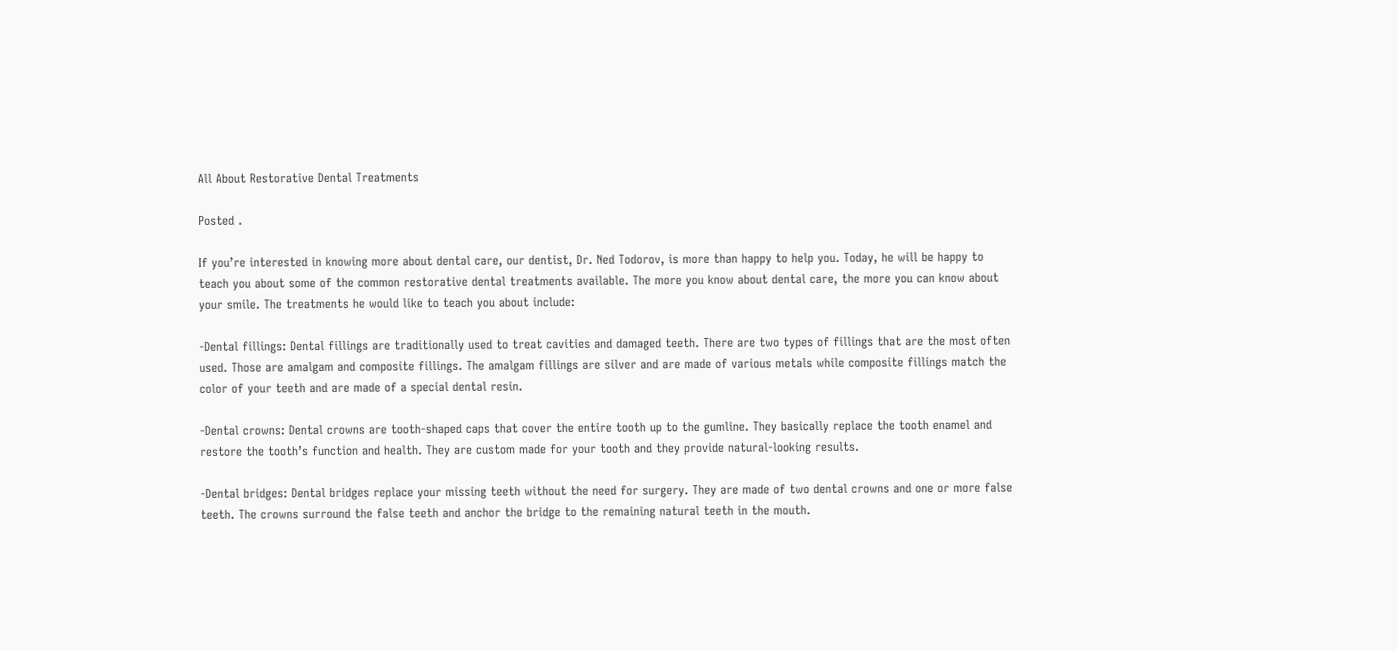All About Restorative Dental Treatments

Posted .

If you’re interested in knowing more about dental care, our dentist, Dr. Ned Todorov, is more than happy to help you. Today, he will be happy to teach you about some of the common restorative dental treatments available. The more you know about dental care, the more you can know about your smile. The treatments he would like to teach you about include:

-Dental fillings: Dental fillings are traditionally used to treat cavities and damaged teeth. There are two types of fillings that are the most often used. Those are amalgam and composite fillings. The amalgam fillings are silver and are made of various metals while composite fillings match the color of your teeth and are made of a special dental resin.

-Dental crowns: Dental crowns are tooth-shaped caps that cover the entire tooth up to the gumline. They basically replace the tooth enamel and restore the tooth’s function and health. They are custom made for your tooth and they provide natural-looking results.

-Dental bridges: Dental bridges replace your missing teeth without the need for surgery. They are made of two dental crowns and one or more false teeth. The crowns surround the false teeth and anchor the bridge to the remaining natural teeth in the mouth.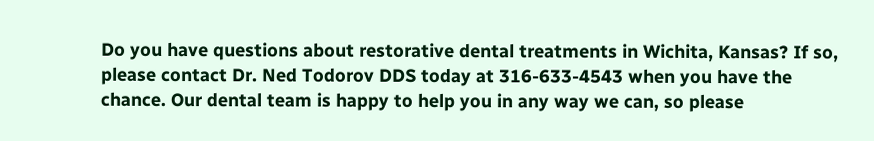Do you have questions about restorative dental treatments in Wichita, Kansas? If so, please contact Dr. Ned Todorov DDS today at 316-633-4543 when you have the chance. Our dental team is happy to help you in any way we can, so please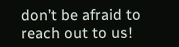don’t be afraid to reach out to us!